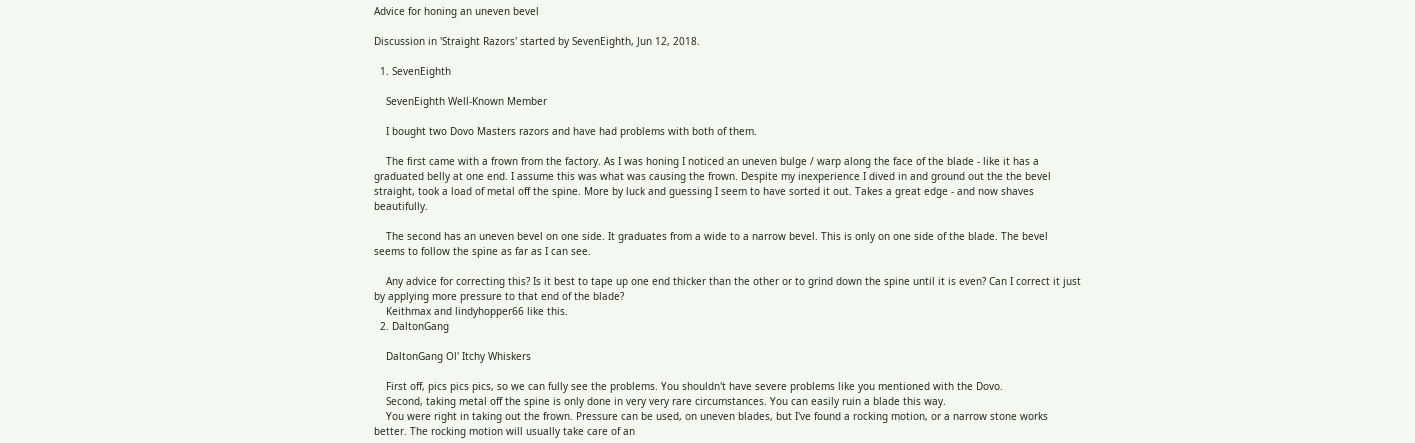Advice for honing an uneven bevel

Discussion in 'Straight Razors' started by SevenEighth, Jun 12, 2018.

  1. SevenEighth

    SevenEighth Well-Known Member

    I bought two Dovo Masters razors and have had problems with both of them.

    The first came with a frown from the factory. As I was honing I noticed an uneven bulge / warp along the face of the blade - like it has a graduated belly at one end. I assume this was what was causing the frown. Despite my inexperience I dived in and ground out the the bevel straight, took a load of metal off the spine. More by luck and guessing I seem to have sorted it out. Takes a great edge - and now shaves beautifully.

    The second has an uneven bevel on one side. It graduates from a wide to a narrow bevel. This is only on one side of the blade. The bevel seems to follow the spine as far as I can see.

    Any advice for correcting this? Is it best to tape up one end thicker than the other or to grind down the spine until it is even? Can I correct it just by applying more pressure to that end of the blade?
    Keithmax and lindyhopper66 like this.
  2. DaltonGang

    DaltonGang Ol' Itchy Whiskers

    First off, pics pics pics, so we can fully see the problems. You shouldn't have severe problems like you mentioned with the Dovo.
    Second, taking metal off the spine is only done in very very rare circumstances. You can easily ruin a blade this way.
    You were right in taking out the frown. Pressure can be used, on uneven blades, but I've found a rocking motion, or a narrow stone works better. The rocking motion will usually take care of an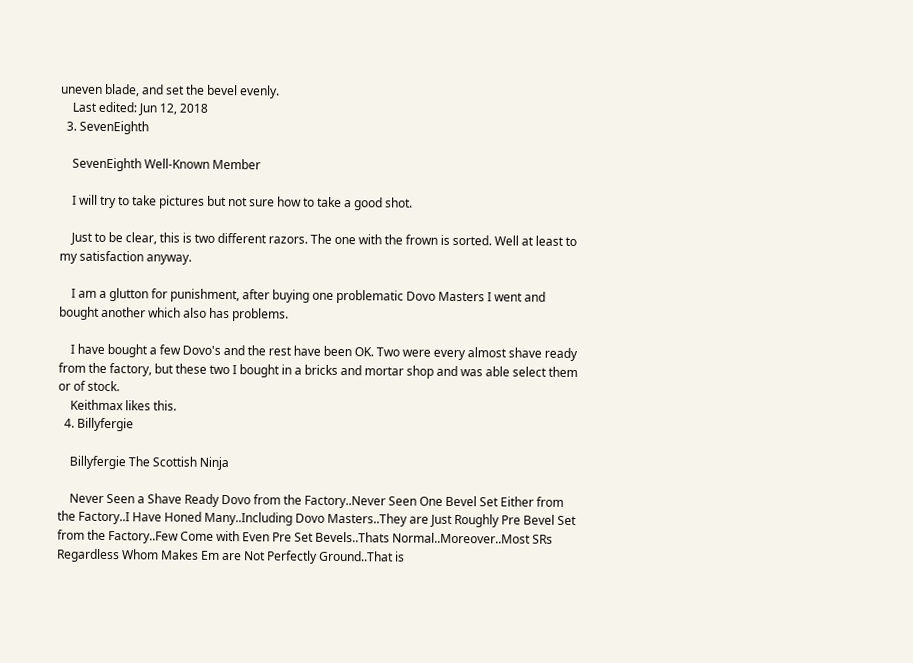uneven blade, and set the bevel evenly.
    Last edited: Jun 12, 2018
  3. SevenEighth

    SevenEighth Well-Known Member

    I will try to take pictures but not sure how to take a good shot.

    Just to be clear, this is two different razors. The one with the frown is sorted. Well at least to my satisfaction anyway.

    I am a glutton for punishment, after buying one problematic Dovo Masters I went and bought another which also has problems.

    I have bought a few Dovo's and the rest have been OK. Two were every almost shave ready from the factory, but these two I bought in a bricks and mortar shop and was able select them or of stock.
    Keithmax likes this.
  4. Billyfergie

    Billyfergie The Scottish Ninja

    Never Seen a Shave Ready Dovo from the Factory..Never Seen One Bevel Set Either from the Factory..I Have Honed Many..Including Dovo Masters..They are Just Roughly Pre Bevel Set from the Factory..Few Come with Even Pre Set Bevels..Thats Normal..Moreover..Most SRs Regardless Whom Makes Em are Not Perfectly Ground..That is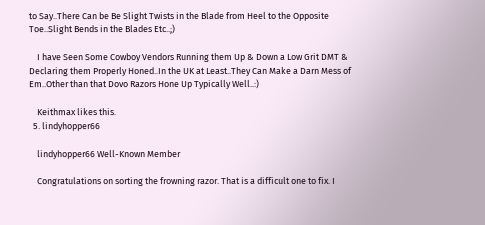to Say..There Can be Be Slight Twists in the Blade from Heel to the Opposite Toe..Slight Bends in the Blades Etc..;)

    I have Seen Some Cowboy Vendors Running them Up & Down a Low Grit DMT & Declaring them Properly Honed..In the UK at Least..They Can Make a Darn Mess of Em..Other than that Dovo Razors Hone Up Typically Well..:)

    Keithmax likes this.
  5. lindyhopper66

    lindyhopper66 Well-Known Member

    Congratulations on sorting the frowning razor. That is a difficult one to fix. I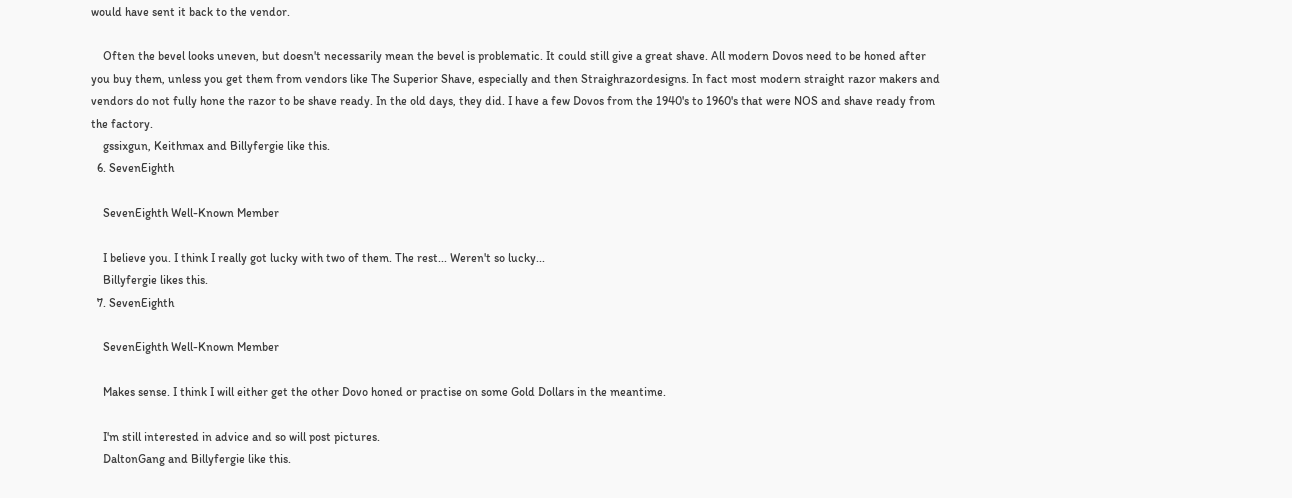would have sent it back to the vendor.

    Often the bevel looks uneven, but doesn't necessarily mean the bevel is problematic. It could still give a great shave. All modern Dovos need to be honed after you buy them, unless you get them from vendors like The Superior Shave, especially and then Straighrazordesigns. In fact most modern straight razor makers and vendors do not fully hone the razor to be shave ready. In the old days, they did. I have a few Dovos from the 1940's to 1960's that were NOS and shave ready from the factory.
    gssixgun, Keithmax and Billyfergie like this.
  6. SevenEighth

    SevenEighth Well-Known Member

    I believe you. I think I really got lucky with two of them. The rest... Weren't so lucky...
    Billyfergie likes this.
  7. SevenEighth

    SevenEighth Well-Known Member

    Makes sense. I think I will either get the other Dovo honed or practise on some Gold Dollars in the meantime.

    I'm still interested in advice and so will post pictures.
    DaltonGang and Billyfergie like this.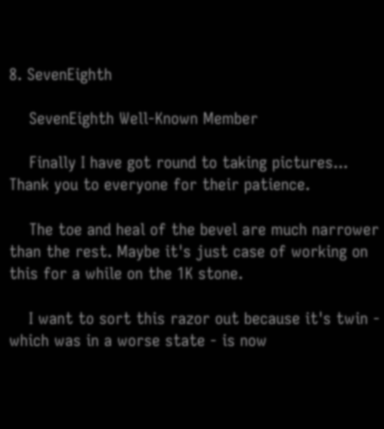8. SevenEighth

    SevenEighth Well-Known Member

    Finally I have got round to taking pictures... Thank you to everyone for their patience.

    The toe and heal of the bevel are much narrower than the rest. Maybe it's just case of working on this for a while on the 1K stone.

    I want to sort this razor out because it's twin - which was in a worse state - is now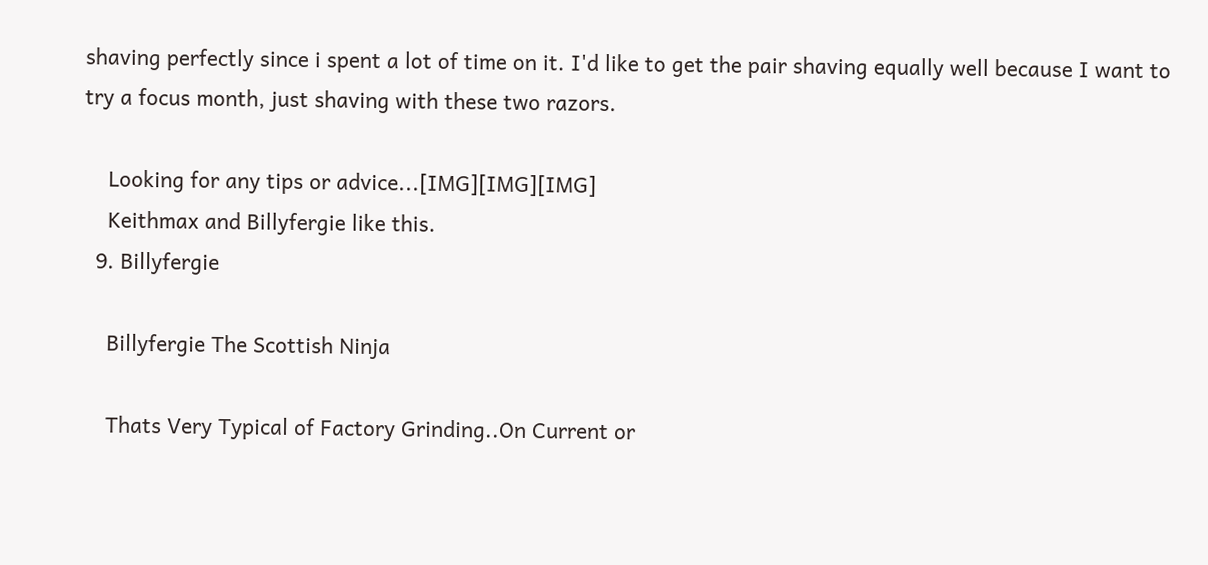shaving perfectly since i spent a lot of time on it. I'd like to get the pair shaving equally well because I want to try a focus month, just shaving with these two razors.

    Looking for any tips or advice...[IMG][IMG][IMG]
    Keithmax and Billyfergie like this.
  9. Billyfergie

    Billyfergie The Scottish Ninja

    Thats Very Typical of Factory Grinding..On Current or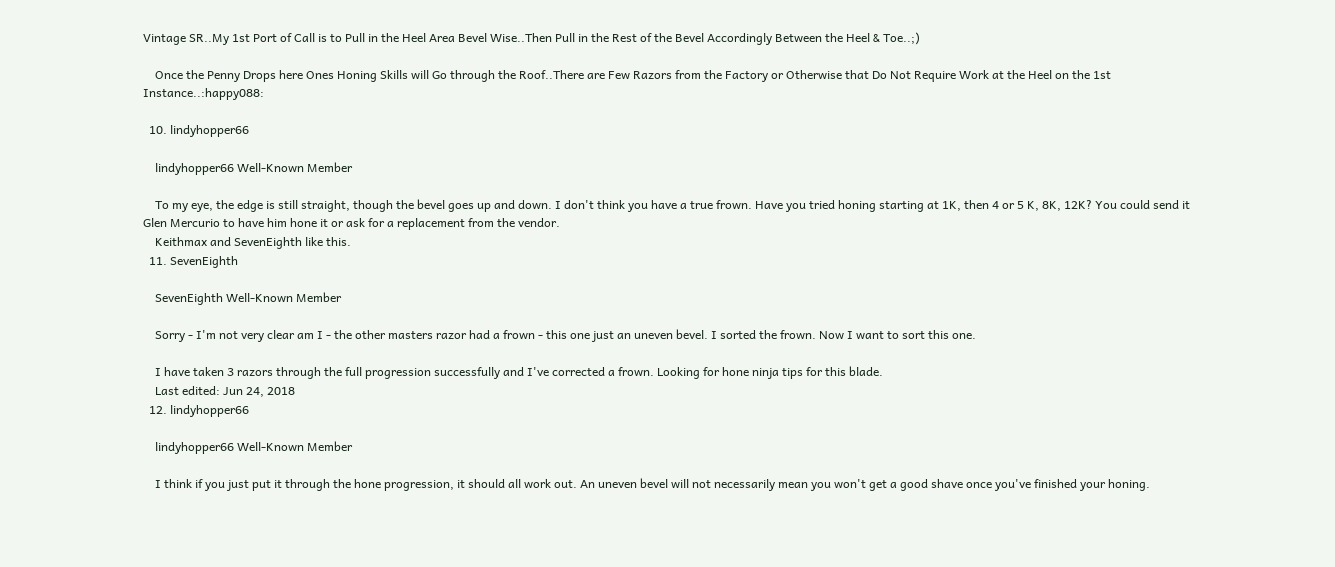Vintage SR..My 1st Port of Call is to Pull in the Heel Area Bevel Wise..Then Pull in the Rest of the Bevel Accordingly Between the Heel & Toe..;)

    Once the Penny Drops here Ones Honing Skills will Go through the Roof..There are Few Razors from the Factory or Otherwise that Do Not Require Work at the Heel on the 1st Instance..:happy088:

  10. lindyhopper66

    lindyhopper66 Well-Known Member

    To my eye, the edge is still straight, though the bevel goes up and down. I don't think you have a true frown. Have you tried honing starting at 1K, then 4 or 5 K, 8K, 12K? You could send it Glen Mercurio to have him hone it or ask for a replacement from the vendor.
    Keithmax and SevenEighth like this.
  11. SevenEighth

    SevenEighth Well-Known Member

    Sorry - I'm not very clear am I - the other masters razor had a frown - this one just an uneven bevel. I sorted the frown. Now I want to sort this one.

    I have taken 3 razors through the full progression successfully and I've corrected a frown. Looking for hone ninja tips for this blade.
    Last edited: Jun 24, 2018
  12. lindyhopper66

    lindyhopper66 Well-Known Member

    I think if you just put it through the hone progression, it should all work out. An uneven bevel will not necessarily mean you won't get a good shave once you've finished your honing.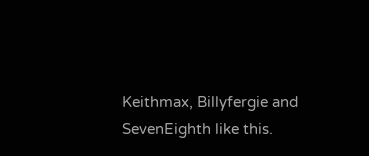Keithmax, Billyfergie and SevenEighth like this.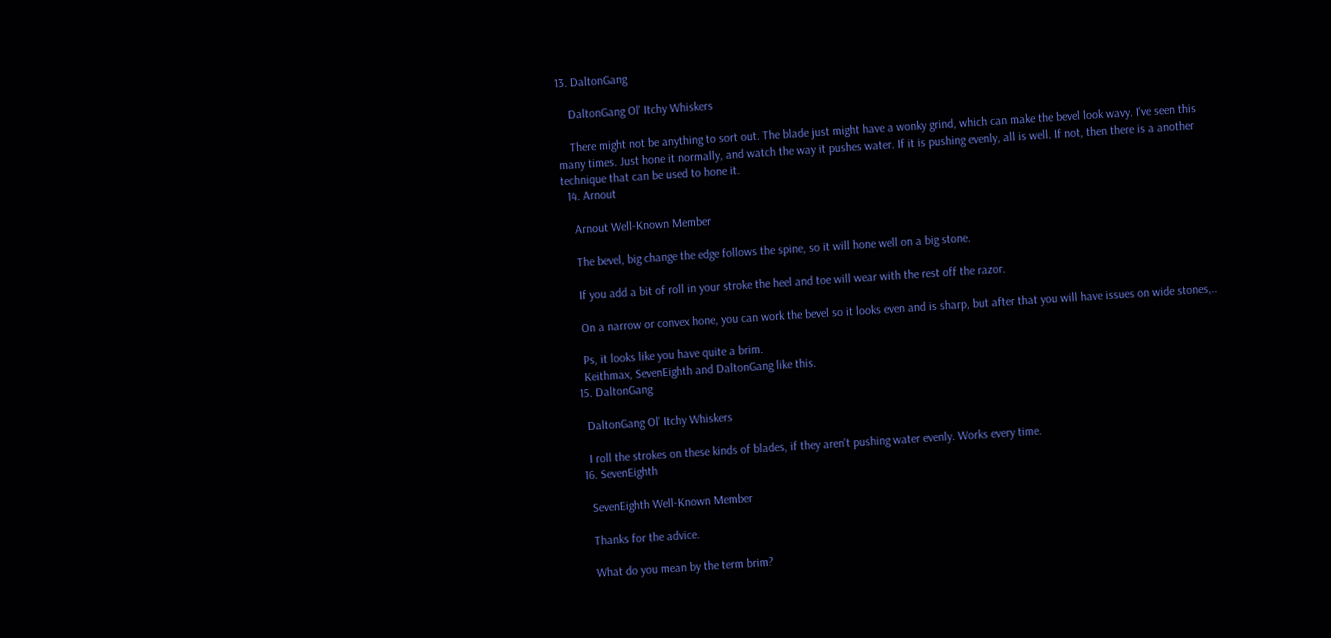13. DaltonGang

    DaltonGang Ol' Itchy Whiskers

    There might not be anything to sort out. The blade just might have a wonky grind, which can make the bevel look wavy. I've seen this many times. Just hone it normally, and watch the way it pushes water. If it is pushing evenly, all is well. If not, then there is a another technique that can be used to hone it.
  14. Arnout

    Arnout Well-Known Member

    The bevel, big change the edge follows the spine, so it will hone well on a big stone.

    If you add a bit of roll in your stroke the heel and toe will wear with the rest off the razor.

    On a narrow or convex hone, you can work the bevel so it looks even and is sharp, but after that you will have issues on wide stones,..

    Ps, it looks like you have quite a brim.
    Keithmax, SevenEighth and DaltonGang like this.
  15. DaltonGang

    DaltonGang Ol' Itchy Whiskers

    I roll the strokes on these kinds of blades, if they aren't pushing water evenly. Works every time.
  16. SevenEighth

    SevenEighth Well-Known Member

    Thanks for the advice.

    What do you mean by the term brim?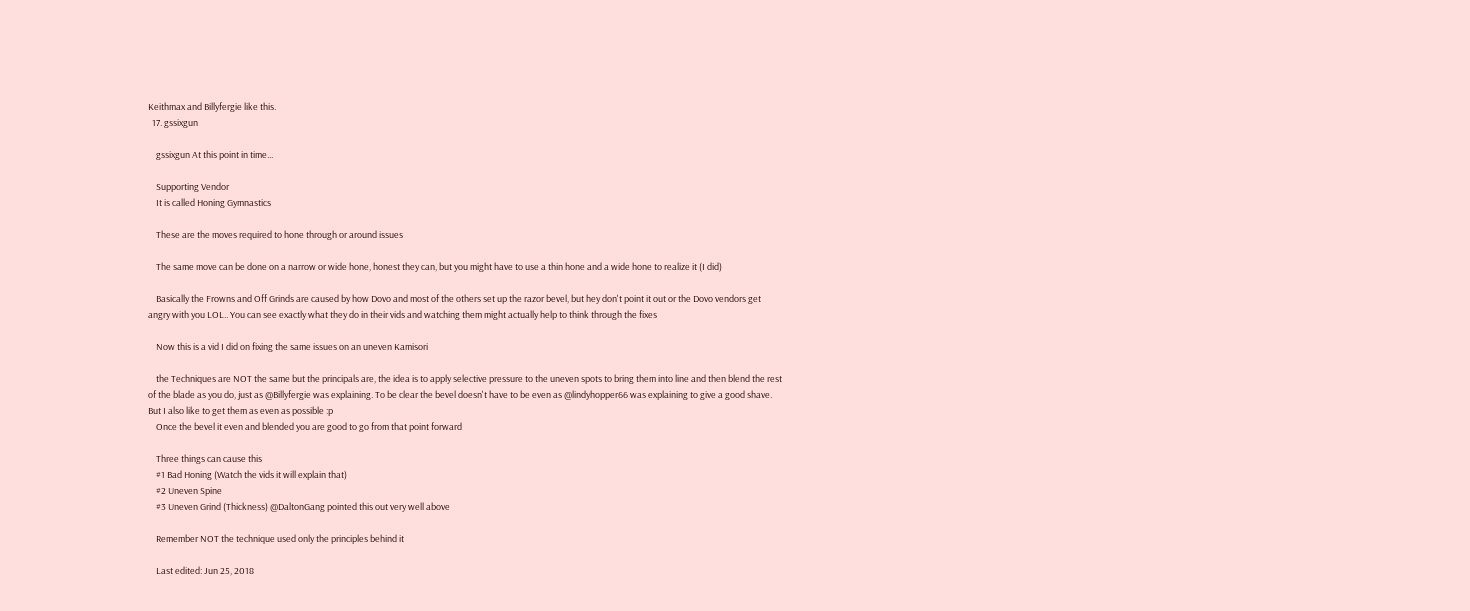Keithmax and Billyfergie like this.
  17. gssixgun

    gssixgun At this point in time...

    Supporting Vendor
    It is called Honing Gymnastics

    These are the moves required to hone through or around issues

    The same move can be done on a narrow or wide hone, honest they can, but you might have to use a thin hone and a wide hone to realize it (I did)

    Basically the Frowns and Off Grinds are caused by how Dovo and most of the others set up the razor bevel, but hey don't point it out or the Dovo vendors get angry with you LOL.. You can see exactly what they do in their vids and watching them might actually help to think through the fixes

    Now this is a vid I did on fixing the same issues on an uneven Kamisori

    the Techniques are NOT the same but the principals are, the idea is to apply selective pressure to the uneven spots to bring them into line and then blend the rest of the blade as you do, just as @Billyfergie was explaining. To be clear the bevel doesn't have to be even as @lindyhopper66 was explaining to give a good shave. But I also like to get them as even as possible :p
    Once the bevel it even and blended you are good to go from that point forward

    Three things can cause this
    #1 Bad Honing (Watch the vids it will explain that)
    #2 Uneven Spine
    #3 Uneven Grind (Thickness) @DaltonGang pointed this out very well above

    Remember NOT the technique used only the principles behind it

    Last edited: Jun 25, 2018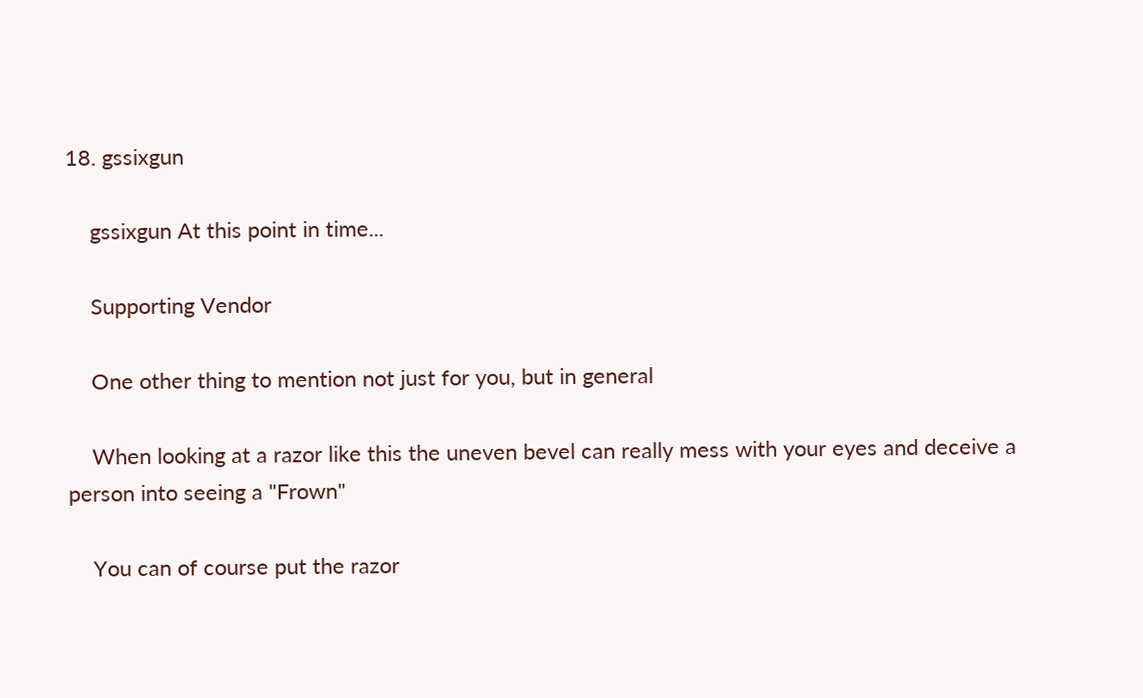18. gssixgun

    gssixgun At this point in time...

    Supporting Vendor

    One other thing to mention not just for you, but in general

    When looking at a razor like this the uneven bevel can really mess with your eyes and deceive a person into seeing a "Frown"

    You can of course put the razor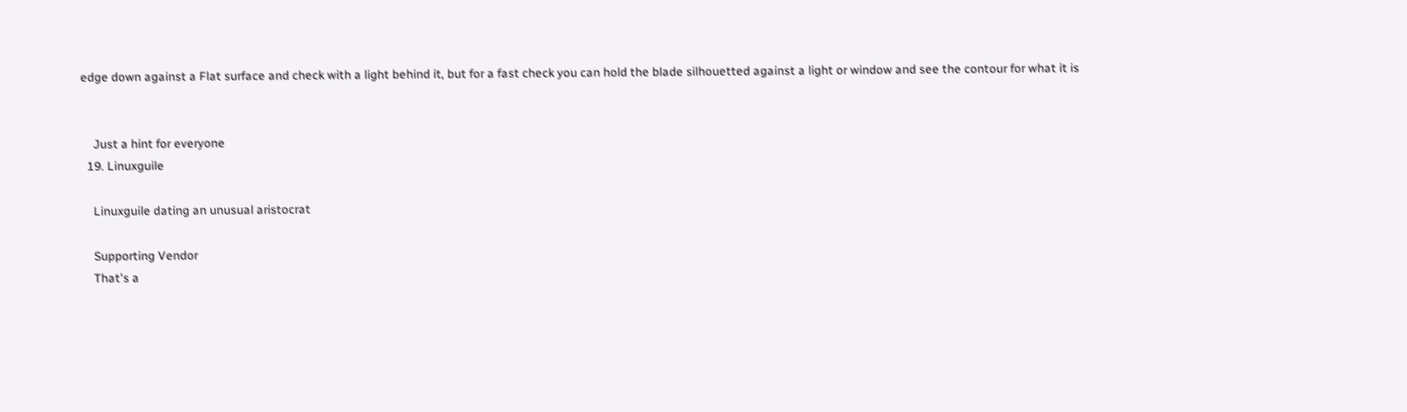edge down against a Flat surface and check with a light behind it, but for a fast check you can hold the blade silhouetted against a light or window and see the contour for what it is


    Just a hint for everyone
  19. Linuxguile

    Linuxguile dating an unusual aristocrat

    Supporting Vendor
    That's a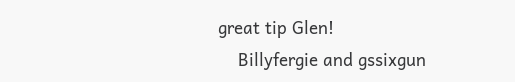great tip Glen!
    Billyfergie and gssixgun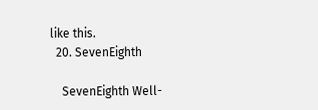like this.
  20. SevenEighth

    SevenEighth Well-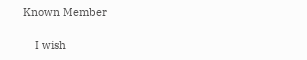Known Member

    I wish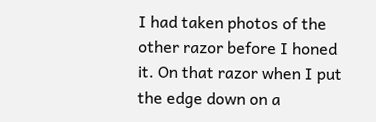I had taken photos of the other razor before I honed it. On that razor when I put the edge down on a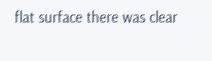flat surface there was clear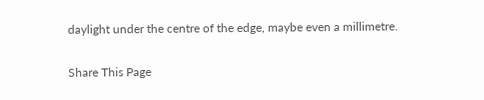daylight under the centre of the edge, maybe even a millimetre.

Share This Page